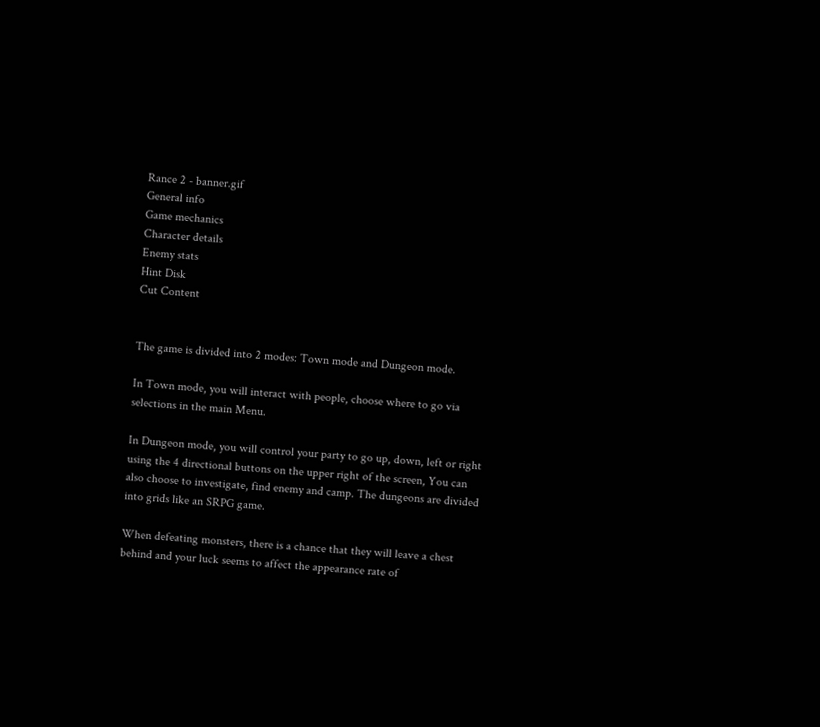Rance 2 - banner.gif
General info
Game mechanics
Character details
Enemy stats
Hint Disk
Cut Content


The game is divided into 2 modes: Town mode and Dungeon mode.

In Town mode, you will interact with people, choose where to go via selections in the main Menu.

In Dungeon mode, you will control your party to go up, down, left or right using the 4 directional buttons on the upper right of the screen, You can also choose to investigate, find enemy and camp. The dungeons are divided into grids like an SRPG game.

When defeating monsters, there is a chance that they will leave a chest behind and your luck seems to affect the appearance rate of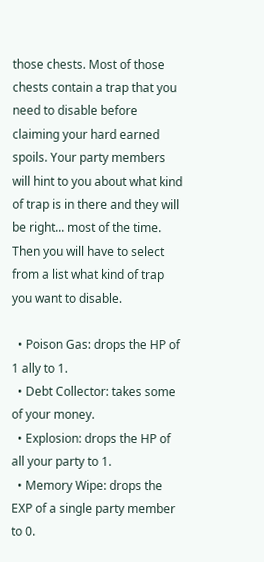those chests. Most of those chests contain a trap that you need to disable before claiming your hard earned spoils. Your party members will hint to you about what kind of trap is in there and they will be right... most of the time. Then you will have to select from a list what kind of trap you want to disable.

  • Poison Gas: drops the HP of 1 ally to 1.
  • Debt Collector: takes some of your money.
  • Explosion: drops the HP of all your party to 1.
  • Memory Wipe: drops the EXP of a single party member to 0.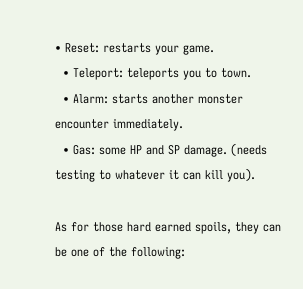• Reset: restarts your game.
  • Teleport: teleports you to town.
  • Alarm: starts another monster encounter immediately.
  • Gas: some HP and SP damage. (needs testing to whatever it can kill you).

As for those hard earned spoils, they can be one of the following: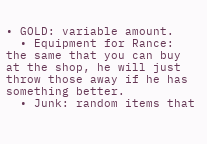• GOLD: variable amount.
  • Equipment for Rance: the same that you can buy at the shop, he will just throw those away if he has something better.
  • Junk: random items that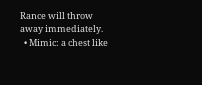Rance will throw away immediately.
  • Mimic: a chest like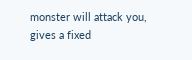monster will attack you, gives a fixed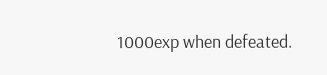1000exp when defeated.